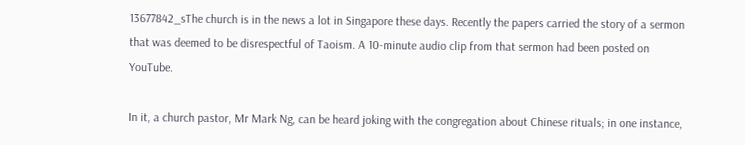13677842_sThe church is in the news a lot in Singapore these days. Recently the papers carried the story of a sermon that was deemed to be disrespectful of Taoism. A 10-minute audio clip from that sermon had been posted on YouTube.

In it, a church pastor, Mr Mark Ng, can be heard joking with the congregation about Chinese rituals; in one instance,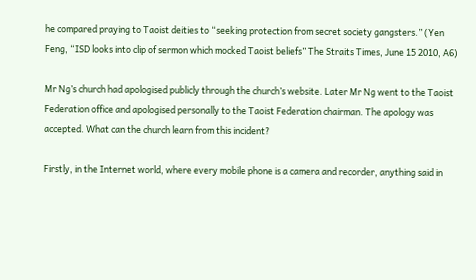he compared praying to Taoist deities to “seeking protection from secret society gangsters.” (Yen Feng, “ISD looks into clip of sermon which mocked Taoist beliefs” The Straits Times, June 15 2010, A6)

Mr Ng’s church had apologised publicly through the church’s website. Later Mr Ng went to the Taoist Federation office and apologised personally to the Taoist Federation chairman. The apology was accepted. What can the church learn from this incident?

Firstly, in the Internet world, where every mobile phone is a camera and recorder, anything said in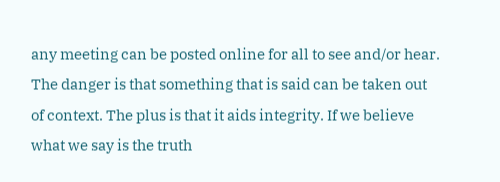any meeting can be posted online for all to see and/or hear. The danger is that something that is said can be taken out of context. The plus is that it aids integrity. If we believe what we say is the truth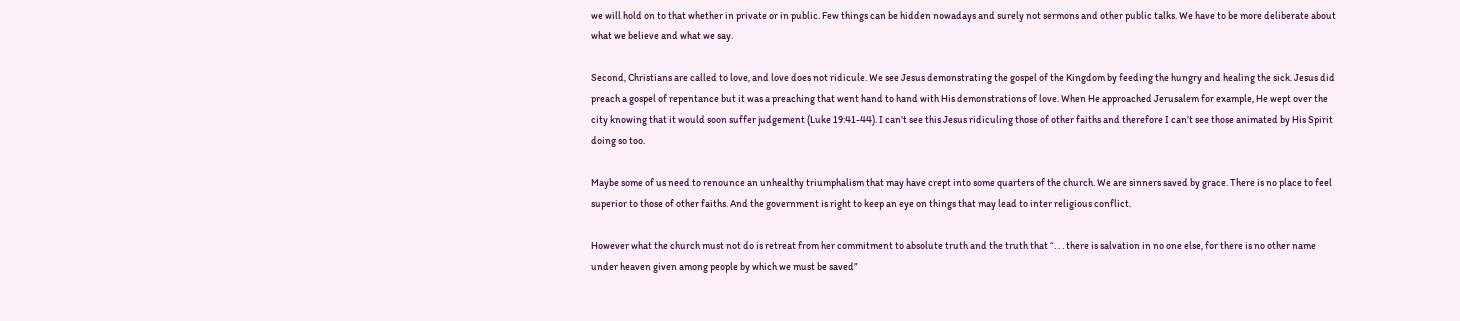we will hold on to that whether in private or in public. Few things can be hidden nowadays and surely not sermons and other public talks. We have to be more deliberate about what we believe and what we say.

Second, Christians are called to love, and love does not ridicule. We see Jesus demonstrating the gospel of the Kingdom by feeding the hungry and healing the sick. Jesus did preach a gospel of repentance but it was a preaching that went hand to hand with His demonstrations of love. When He approached Jerusalem for example, He wept over the city knowing that it would soon suffer judgement (Luke 19:41-44). I can’t see this Jesus ridiculing those of other faiths and therefore I can’t see those animated by His Spirit doing so too.

Maybe some of us need to renounce an unhealthy triumphalism that may have crept into some quarters of the church. We are sinners saved by grace. There is no place to feel superior to those of other faiths. And the government is right to keep an eye on things that may lead to inter religious conflict.

However what the church must not do is retreat from her commitment to absolute truth and the truth that “. . . there is salvation in no one else, for there is no other name under heaven given among people by which we must be saved”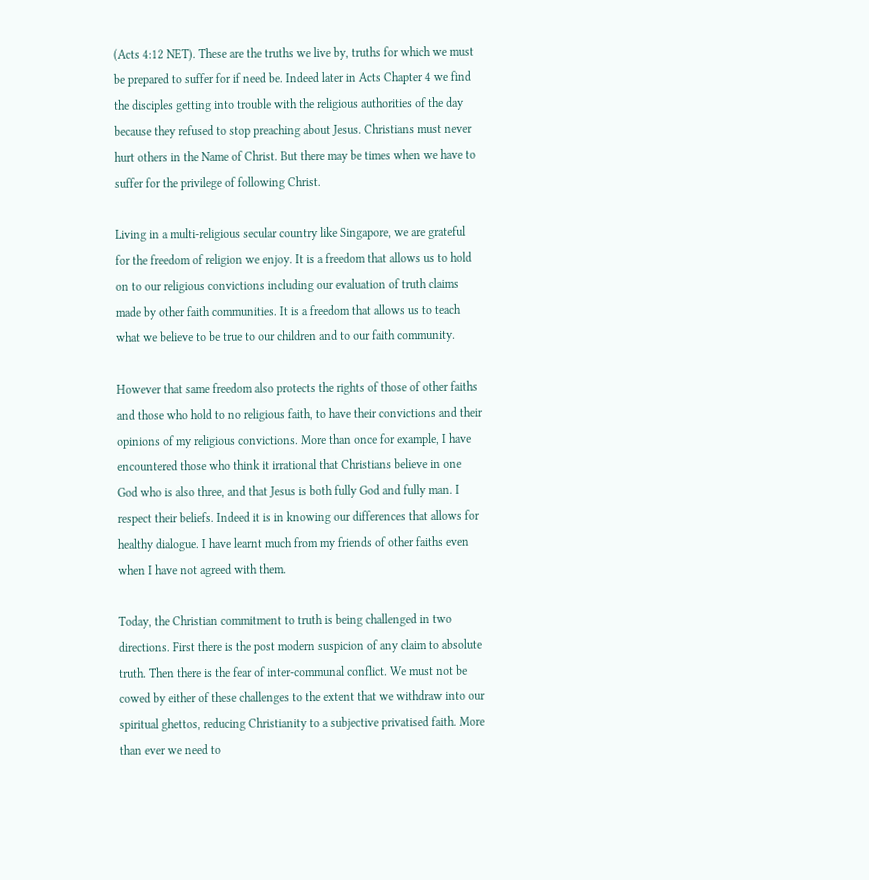(Acts 4:12 NET). These are the truths we live by, truths for which we must be prepared to suffer for if need be. Indeed later in Acts Chapter 4 we find the disciples getting into trouble with the religious authorities of the day because they refused to stop preaching about Jesus. Christians must never hurt others in the Name of Christ. But there may be times when we have to suffer for the privilege of following Christ.

Living in a multi-religious secular country like Singapore, we are grateful for the freedom of religion we enjoy. It is a freedom that allows us to hold on to our religious convictions including our evaluation of truth claims made by other faith communities. It is a freedom that allows us to teach what we believe to be true to our children and to our faith community.

However that same freedom also protects the rights of those of other faiths and those who hold to no religious faith, to have their convictions and their opinions of my religious convictions. More than once for example, I have encountered those who think it irrational that Christians believe in one God who is also three, and that Jesus is both fully God and fully man. I respect their beliefs. Indeed it is in knowing our differences that allows for healthy dialogue. I have learnt much from my friends of other faiths even when I have not agreed with them.

Today, the Christian commitment to truth is being challenged in two directions. First there is the post modern suspicion of any claim to absolute truth. Then there is the fear of inter-communal conflict. We must not be cowed by either of these challenges to the extent that we withdraw into our spiritual ghettos, reducing Christianity to a subjective privatised faith. More than ever we need to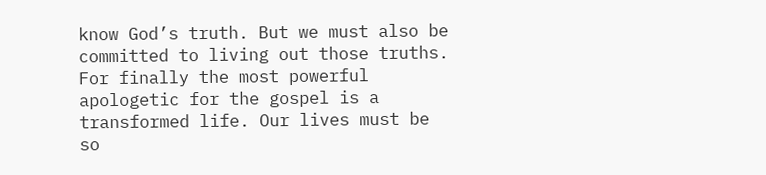know God’s truth. But we must also be committed to living out those truths. For finally the most powerful apologetic for the gospel is a transformed life. Our lives must be so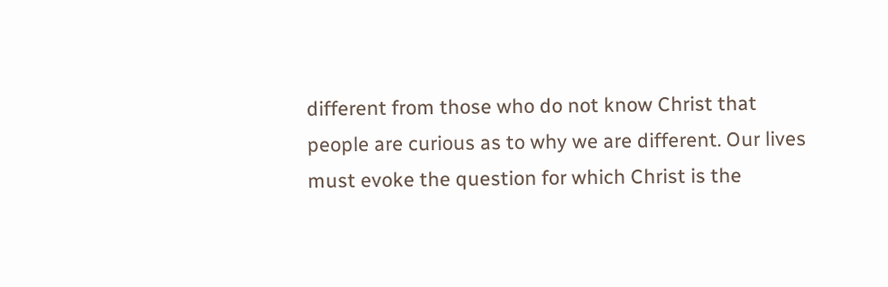different from those who do not know Christ that people are curious as to why we are different. Our lives must evoke the question for which Christ is the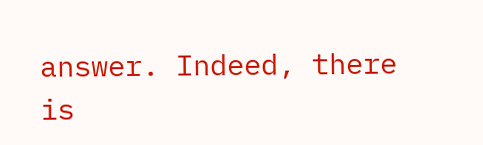answer. Indeed, there is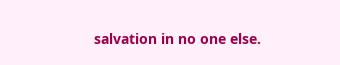salvation in no one else.